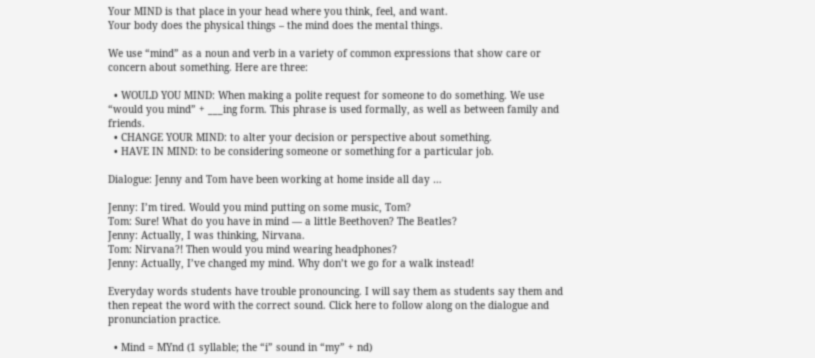Your MIND is that place in your head where you think, feel, and want.
Your body does the physical things – the mind does the mental things.

We use “mind” as a noun and verb in a variety of common expressions that show care or concern about something. Here are three:

  • WOULD YOU MIND: When making a polite request for someone to do something. We use “would you mind” + ___ing form. This phrase is used formally, as well as between family and friends.
  • CHANGE YOUR MIND: to alter your decision or perspective about something.
  • HAVE IN MIND: to be considering someone or something for a particular job.

Dialogue: Jenny and Tom have been working at home inside all day …

Jenny: I’m tired. Would you mind putting on some music, Tom?
Tom: Sure! What do you have in mind — a little Beethoven? The Beatles?
Jenny: Actually, I was thinking, Nirvana.
Tom: Nirvana?! Then would you mind wearing headphones?
Jenny: Actually, I’ve changed my mind. Why don’t we go for a walk instead!

Everyday words students have trouble pronouncing. I will say them as students say them and then repeat the word with the correct sound. Click here to follow along on the dialogue and pronunciation practice.

  • Mind = MYnd (1 syllable; the “i” sound in “my” + nd)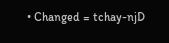• Changed = tchay-njD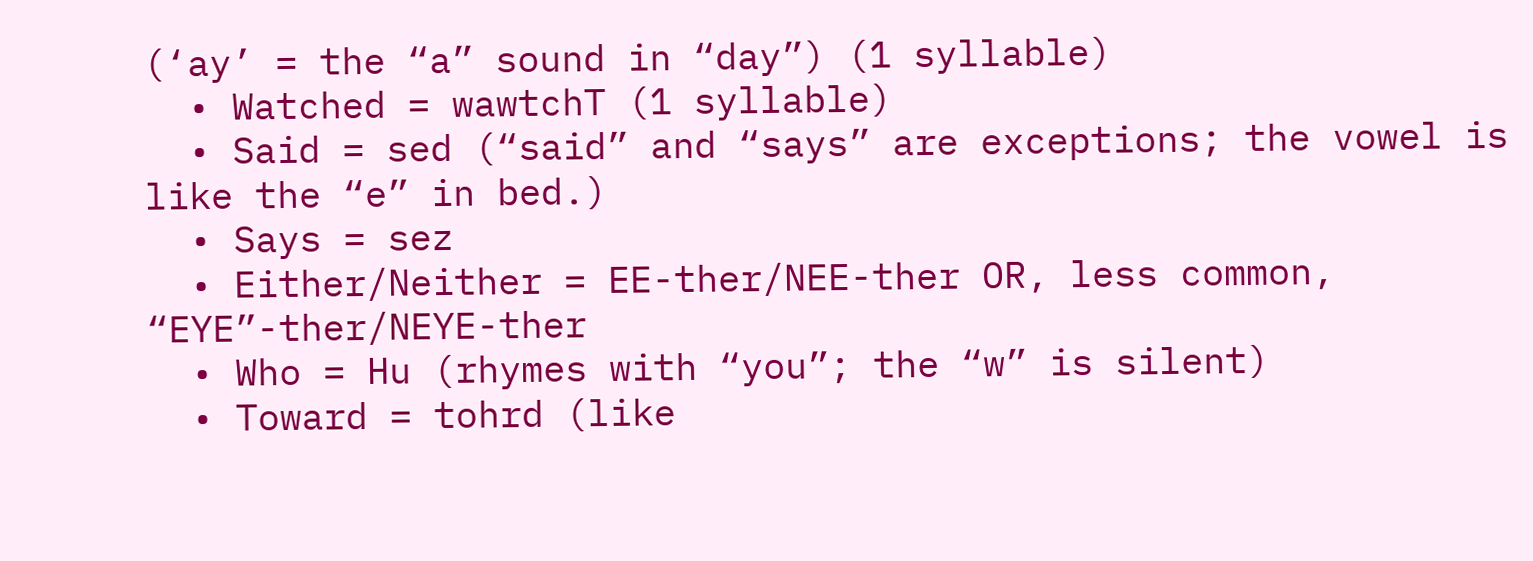(‘ay’ = the “a” sound in “day”) (1 syllable)
  • Watched = wawtchT (1 syllable)
  • Said = sed (“said” and “says” are exceptions; the vowel is like the “e” in bed.)
  • Says = sez
  • Either/Neither = EE-ther/NEE-ther OR, less common, “EYE”-ther/NEYE-ther
  • Who = Hu (rhymes with “you”; the “w” is silent)
  • Toward = tohrd (like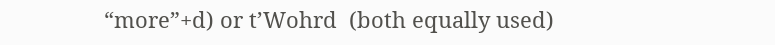“more”+d) or t’Wohrd  (both equally used)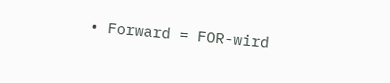• Forward = FOR-wird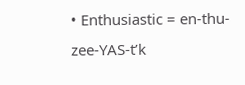• Enthusiastic = en-thu-zee-YAS-t’k